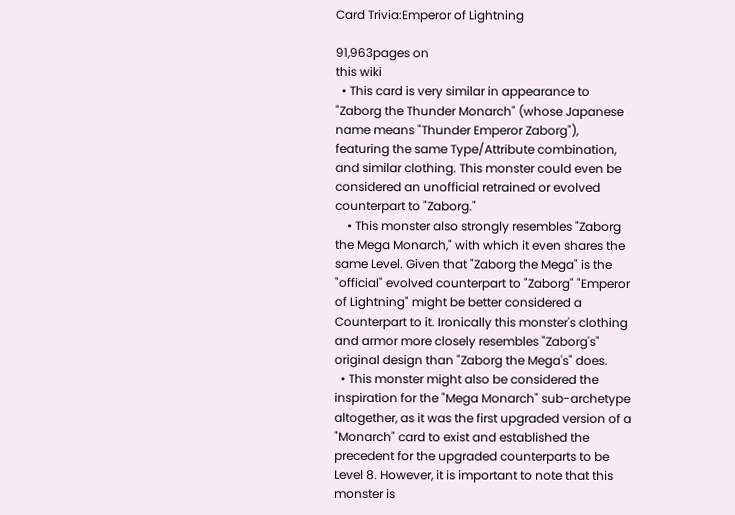Card Trivia:Emperor of Lightning

91,963pages on
this wiki
  • This card is very similar in appearance to "Zaborg the Thunder Monarch" (whose Japanese name means "Thunder Emperor Zaborg"), featuring the same Type/Attribute combination, and similar clothing. This monster could even be considered an unofficial retrained or evolved counterpart to "Zaborg."
    • This monster also strongly resembles "Zaborg the Mega Monarch," with which it even shares the same Level. Given that "Zaborg the Mega" is the "official" evolved counterpart to "Zaborg" "Emperor of Lightning" might be better considered a Counterpart to it. Ironically this monster's clothing and armor more closely resembles "Zaborg's" original design than "Zaborg the Mega's" does.
  • This monster might also be considered the inspiration for the "Mega Monarch" sub-archetype altogether, as it was the first upgraded version of a "Monarch" card to exist and established the precedent for the upgraded counterparts to be Level 8. However, it is important to note that this monster is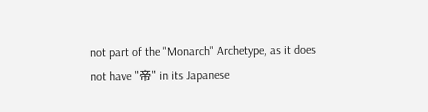not part of the "Monarch" Archetype, as it does not have "帝" in its Japanese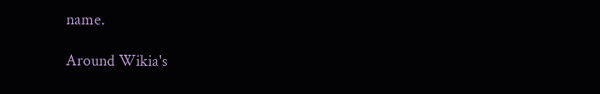name.

Around Wikia's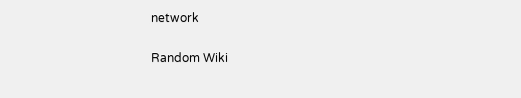network

Random Wiki